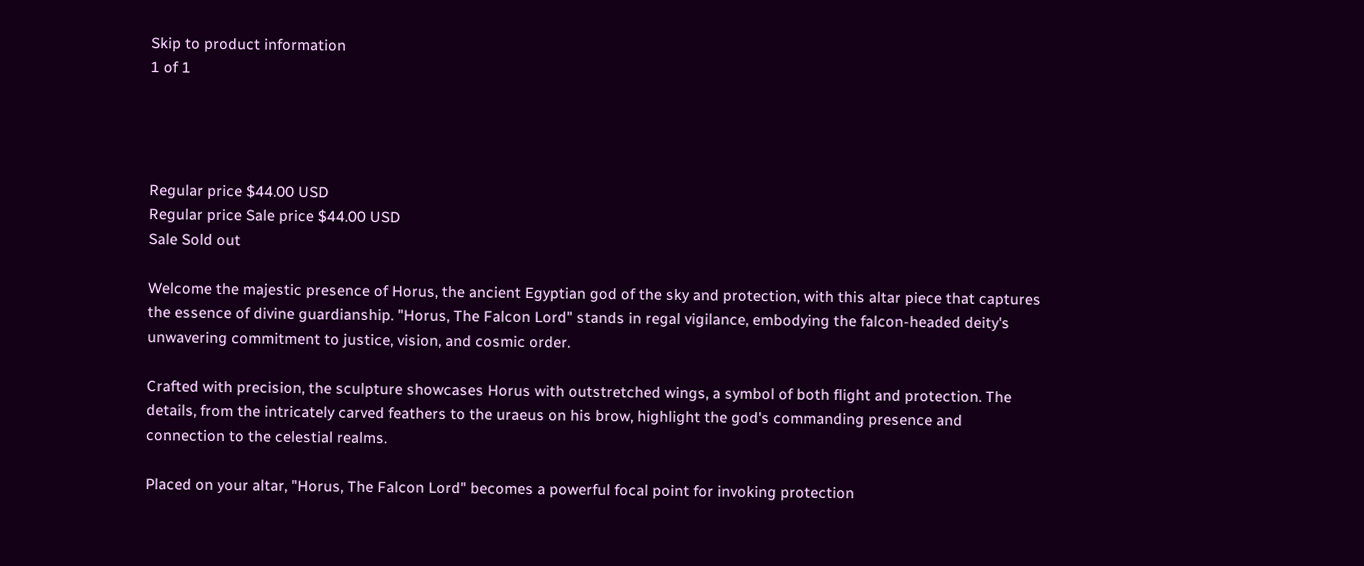Skip to product information
1 of 1




Regular price $44.00 USD
Regular price Sale price $44.00 USD
Sale Sold out

Welcome the majestic presence of Horus, the ancient Egyptian god of the sky and protection, with this altar piece that captures the essence of divine guardianship. "Horus, The Falcon Lord" stands in regal vigilance, embodying the falcon-headed deity's unwavering commitment to justice, vision, and cosmic order.

Crafted with precision, the sculpture showcases Horus with outstretched wings, a symbol of both flight and protection. The details, from the intricately carved feathers to the uraeus on his brow, highlight the god's commanding presence and connection to the celestial realms.

Placed on your altar, "Horus, The Falcon Lord" becomes a powerful focal point for invoking protection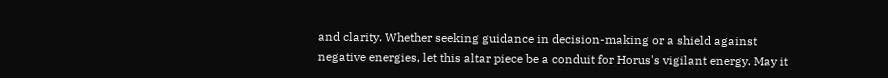and clarity. Whether seeking guidance in decision-making or a shield against negative energies, let this altar piece be a conduit for Horus's vigilant energy. May it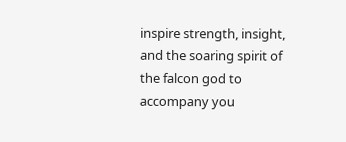inspire strength, insight, and the soaring spirit of the falcon god to accompany you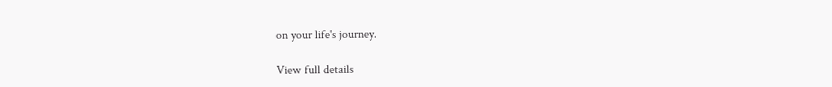on your life's journey.

View full details